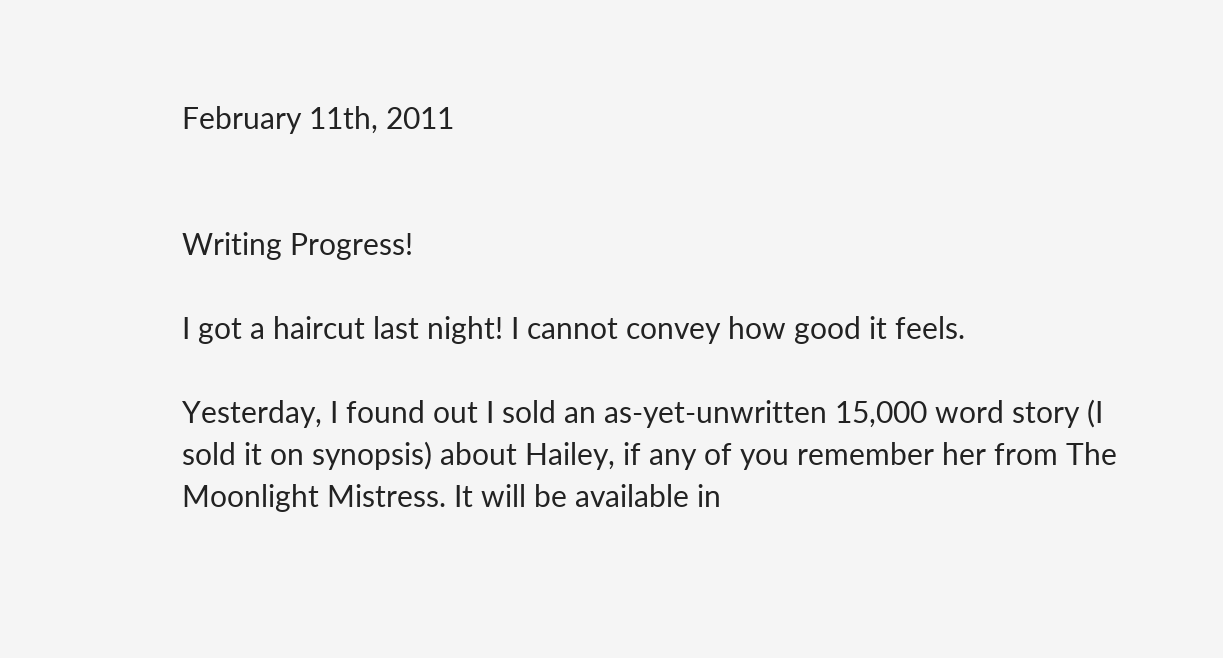February 11th, 2011


Writing Progress!

I got a haircut last night! I cannot convey how good it feels.

Yesterday, I found out I sold an as-yet-unwritten 15,000 word story (I sold it on synopsis) about Hailey, if any of you remember her from The Moonlight Mistress. It will be available in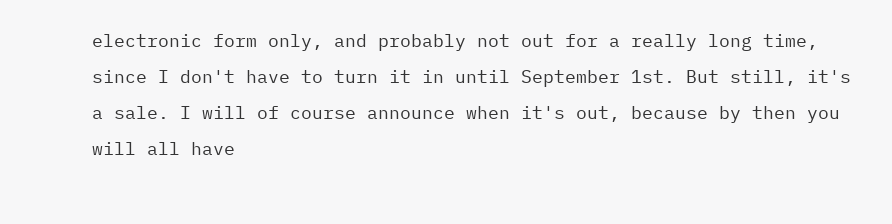electronic form only, and probably not out for a really long time, since I don't have to turn it in until September 1st. But still, it's a sale. I will of course announce when it's out, because by then you will all have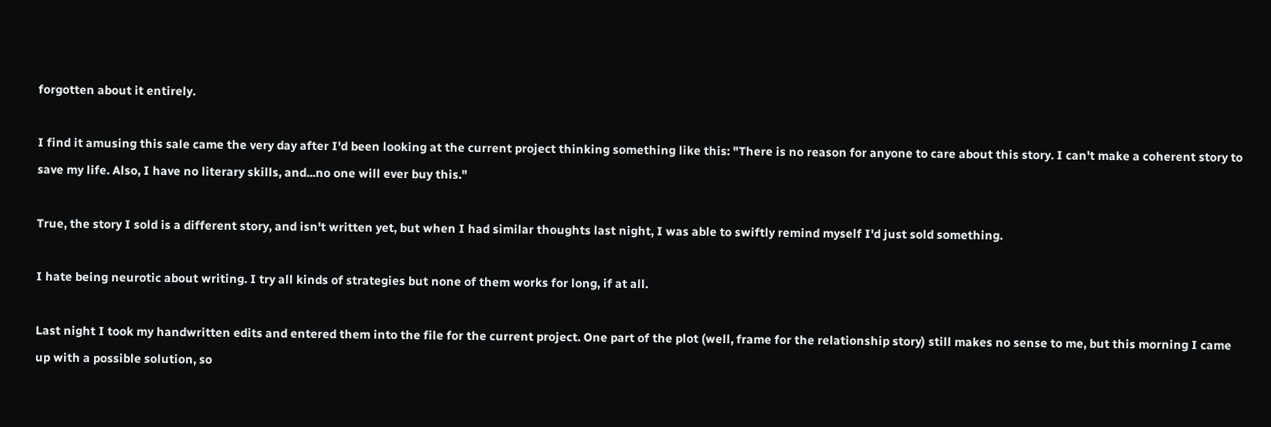forgotten about it entirely.

I find it amusing this sale came the very day after I'd been looking at the current project thinking something like this: "There is no reason for anyone to care about this story. I can't make a coherent story to save my life. Also, I have no literary skills, and...no one will ever buy this."

True, the story I sold is a different story, and isn't written yet, but when I had similar thoughts last night, I was able to swiftly remind myself I'd just sold something.

I hate being neurotic about writing. I try all kinds of strategies but none of them works for long, if at all.

Last night I took my handwritten edits and entered them into the file for the current project. One part of the plot (well, frame for the relationship story) still makes no sense to me, but this morning I came up with a possible solution, so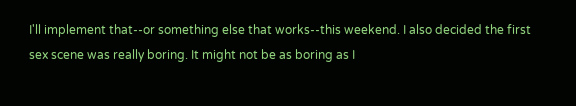I'll implement that--or something else that works--this weekend. I also decided the first sex scene was really boring. It might not be as boring as I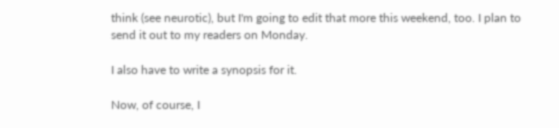think (see neurotic), but I'm going to edit that more this weekend, too. I plan to send it out to my readers on Monday.

I also have to write a synopsis for it.

Now, of course, I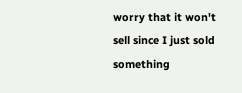worry that it won't sell since I just sold something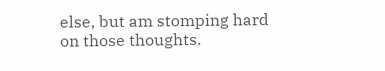else, but am stomping hard on those thoughts.